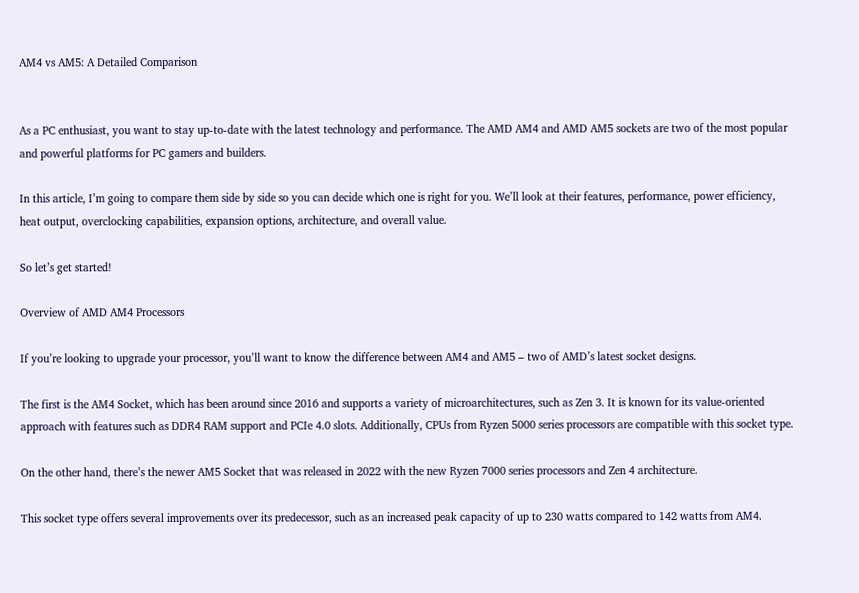AM4 vs AM5: A Detailed Comparison


As a PC enthusiast, you want to stay up-to-date with the latest technology and performance. The AMD AM4 and AMD AM5 sockets are two of the most popular and powerful platforms for PC gamers and builders.

In this article, I’m going to compare them side by side so you can decide which one is right for you. We’ll look at their features, performance, power efficiency, heat output, overclocking capabilities, expansion options, architecture, and overall value.

So let’s get started!

Overview of AMD AM4 Processors

If you’re looking to upgrade your processor, you’ll want to know the difference between AM4 and AM5 – two of AMD’s latest socket designs.

The first is the AM4 Socket, which has been around since 2016 and supports a variety of microarchitectures, such as Zen 3. It is known for its value-oriented approach with features such as DDR4 RAM support and PCIe 4.0 slots. Additionally, CPUs from Ryzen 5000 series processors are compatible with this socket type.

On the other hand, there’s the newer AM5 Socket that was released in 2022 with the new Ryzen 7000 series processors and Zen 4 architecture.

This socket type offers several improvements over its predecessor, such as an increased peak capacity of up to 230 watts compared to 142 watts from AM4.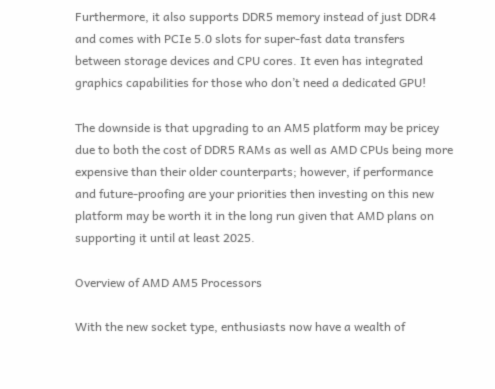Furthermore, it also supports DDR5 memory instead of just DDR4 and comes with PCIe 5.0 slots for super-fast data transfers between storage devices and CPU cores. It even has integrated graphics capabilities for those who don’t need a dedicated GPU!

The downside is that upgrading to an AM5 platform may be pricey due to both the cost of DDR5 RAMs as well as AMD CPUs being more expensive than their older counterparts; however, if performance and future-proofing are your priorities then investing on this new platform may be worth it in the long run given that AMD plans on supporting it until at least 2025.

Overview of AMD AM5 Processors

With the new socket type, enthusiasts now have a wealth of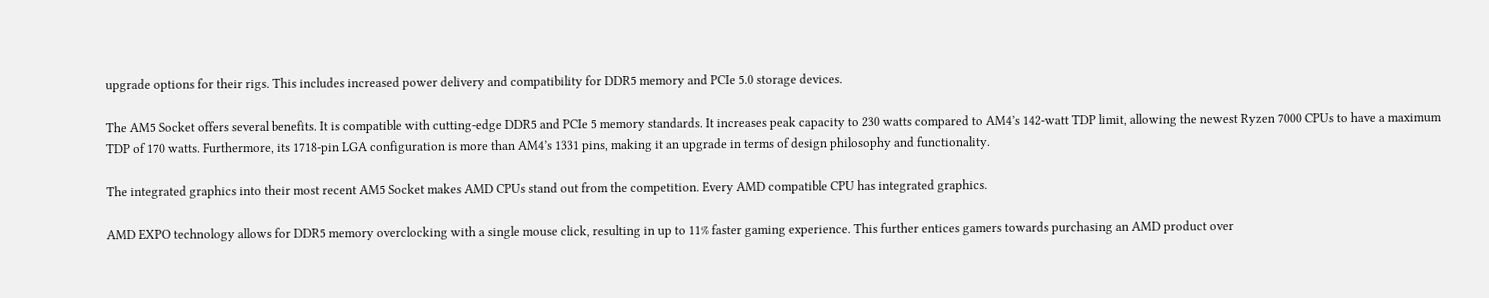upgrade options for their rigs. This includes increased power delivery and compatibility for DDR5 memory and PCIe 5.0 storage devices.

The AM5 Socket offers several benefits. It is compatible with cutting-edge DDR5 and PCIe 5 memory standards. It increases peak capacity to 230 watts compared to AM4’s 142-watt TDP limit, allowing the newest Ryzen 7000 CPUs to have a maximum TDP of 170 watts. Furthermore, its 1718-pin LGA configuration is more than AM4’s 1331 pins, making it an upgrade in terms of design philosophy and functionality.

The integrated graphics into their most recent AM5 Socket makes AMD CPUs stand out from the competition. Every AMD compatible CPU has integrated graphics.

AMD EXPO technology allows for DDR5 memory overclocking with a single mouse click, resulting in up to 11% faster gaming experience. This further entices gamers towards purchasing an AMD product over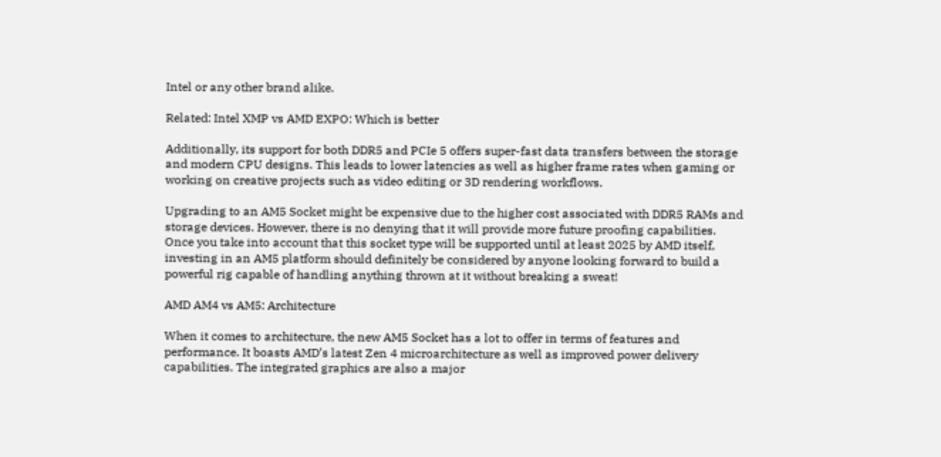Intel or any other brand alike.

Related: Intel XMP vs AMD EXPO: Which is better

Additionally, its support for both DDR5 and PCIe 5 offers super-fast data transfers between the storage and modern CPU designs. This leads to lower latencies as well as higher frame rates when gaming or working on creative projects such as video editing or 3D rendering workflows.

Upgrading to an AM5 Socket might be expensive due to the higher cost associated with DDR5 RAMs and storage devices. However, there is no denying that it will provide more future proofing capabilities. Once you take into account that this socket type will be supported until at least 2025 by AMD itself, investing in an AM5 platform should definitely be considered by anyone looking forward to build a powerful rig capable of handling anything thrown at it without breaking a sweat!

AMD AM4 vs AM5: Architecture

When it comes to architecture, the new AM5 Socket has a lot to offer in terms of features and performance. It boasts AMD’s latest Zen 4 microarchitecture as well as improved power delivery capabilities. The integrated graphics are also a major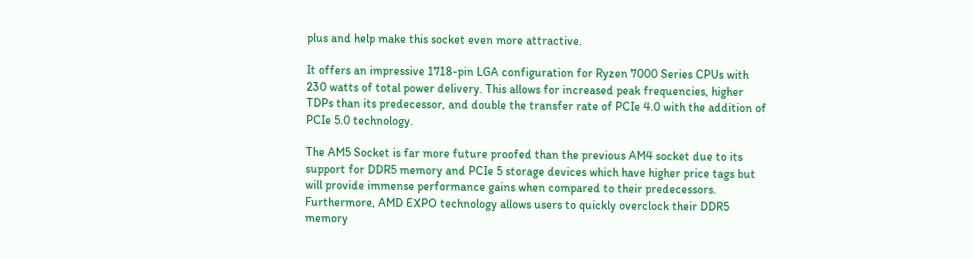plus and help make this socket even more attractive.

It offers an impressive 1718-pin LGA configuration for Ryzen 7000 Series CPUs with 230 watts of total power delivery. This allows for increased peak frequencies, higher TDPs than its predecessor, and double the transfer rate of PCIe 4.0 with the addition of PCIe 5.0 technology.

The AM5 Socket is far more future proofed than the previous AM4 socket due to its support for DDR5 memory and PCIe 5 storage devices which have higher price tags but will provide immense performance gains when compared to their predecessors. Furthermore, AMD EXPO technology allows users to quickly overclock their DDR5 memory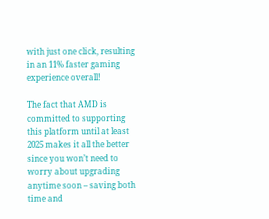with just one click, resulting in an 11% faster gaming experience overall!

The fact that AMD is committed to supporting this platform until at least 2025 makes it all the better since you won’t need to worry about upgrading anytime soon – saving both time and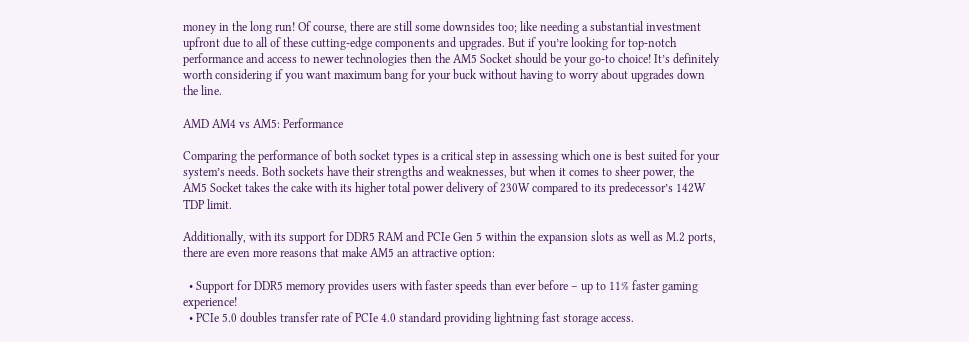money in the long run! Of course, there are still some downsides too; like needing a substantial investment upfront due to all of these cutting-edge components and upgrades. But if you’re looking for top-notch performance and access to newer technologies then the AM5 Socket should be your go-to choice! It’s definitely worth considering if you want maximum bang for your buck without having to worry about upgrades down the line.

AMD AM4 vs AM5: Performance

Comparing the performance of both socket types is a critical step in assessing which one is best suited for your system’s needs. Both sockets have their strengths and weaknesses, but when it comes to sheer power, the AM5 Socket takes the cake with its higher total power delivery of 230W compared to its predecessor’s 142W TDP limit.

Additionally, with its support for DDR5 RAM and PCIe Gen 5 within the expansion slots as well as M.2 ports, there are even more reasons that make AM5 an attractive option:

  • Support for DDR5 memory provides users with faster speeds than ever before – up to 11% faster gaming experience!
  • PCIe 5.0 doubles transfer rate of PCIe 4.0 standard providing lightning fast storage access.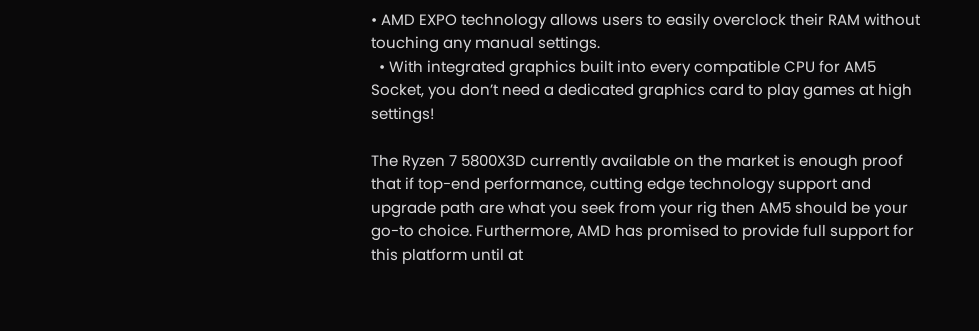• AMD EXPO technology allows users to easily overclock their RAM without touching any manual settings.
  • With integrated graphics built into every compatible CPU for AM5 Socket, you don’t need a dedicated graphics card to play games at high settings!

The Ryzen 7 5800X3D currently available on the market is enough proof that if top-end performance, cutting edge technology support and upgrade path are what you seek from your rig then AM5 should be your go-to choice. Furthermore, AMD has promised to provide full support for this platform until at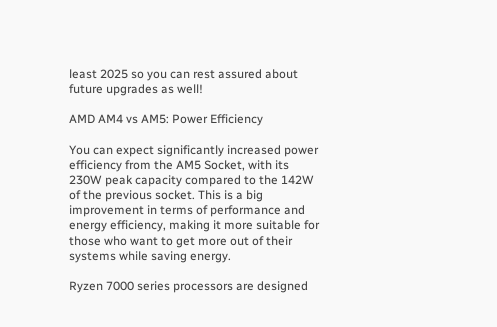least 2025 so you can rest assured about future upgrades as well!

AMD AM4 vs AM5: Power Efficiency

You can expect significantly increased power efficiency from the AM5 Socket, with its 230W peak capacity compared to the 142W of the previous socket. This is a big improvement in terms of performance and energy efficiency, making it more suitable for those who want to get more out of their systems while saving energy.

Ryzen 7000 series processors are designed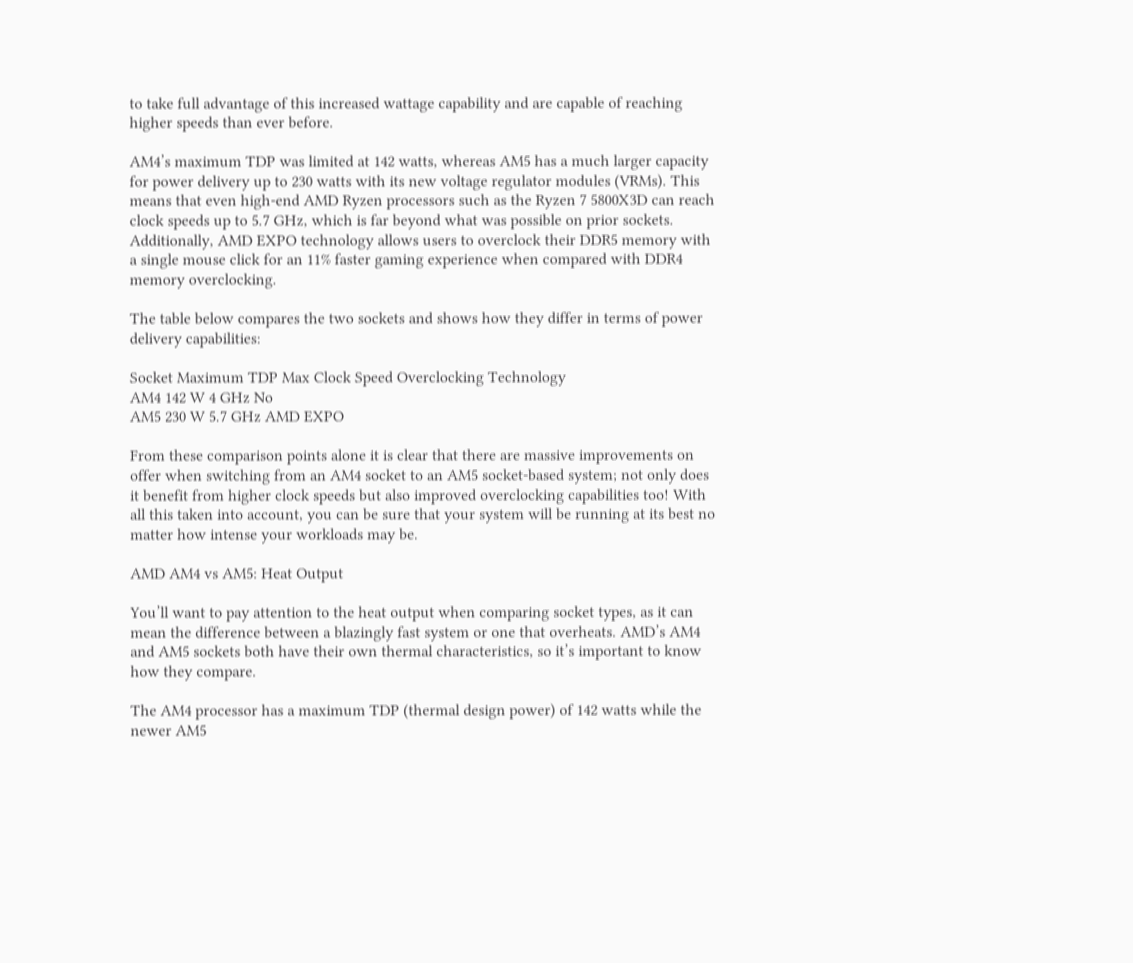to take full advantage of this increased wattage capability and are capable of reaching higher speeds than ever before.

AM4’s maximum TDP was limited at 142 watts, whereas AM5 has a much larger capacity for power delivery up to 230 watts with its new voltage regulator modules (VRMs). This means that even high-end AMD Ryzen processors such as the Ryzen 7 5800X3D can reach clock speeds up to 5.7 GHz, which is far beyond what was possible on prior sockets. Additionally, AMD EXPO technology allows users to overclock their DDR5 memory with a single mouse click for an 11% faster gaming experience when compared with DDR4 memory overclocking.

The table below compares the two sockets and shows how they differ in terms of power delivery capabilities:

Socket Maximum TDP Max Clock Speed Overclocking Technology
AM4 142 W 4 GHz No
AM5 230 W 5.7 GHz AMD EXPO

From these comparison points alone it is clear that there are massive improvements on offer when switching from an AM4 socket to an AM5 socket-based system; not only does it benefit from higher clock speeds but also improved overclocking capabilities too! With all this taken into account, you can be sure that your system will be running at its best no matter how intense your workloads may be.

AMD AM4 vs AM5: Heat Output

You’ll want to pay attention to the heat output when comparing socket types, as it can mean the difference between a blazingly fast system or one that overheats. AMD’s AM4 and AM5 sockets both have their own thermal characteristics, so it’s important to know how they compare.

The AM4 processor has a maximum TDP (thermal design power) of 142 watts while the newer AM5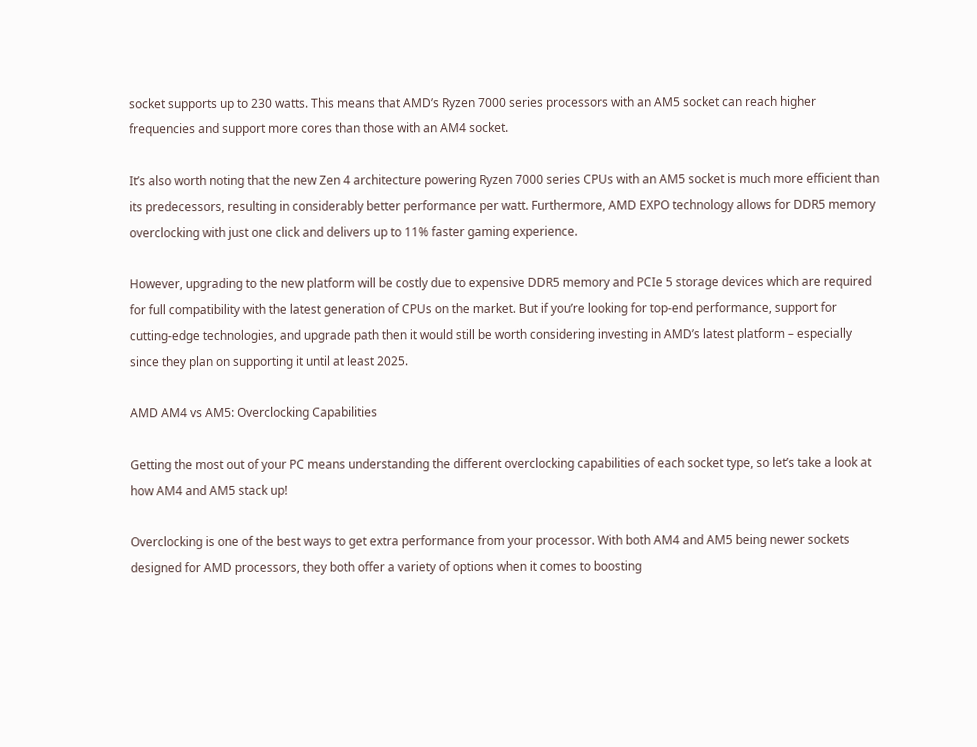socket supports up to 230 watts. This means that AMD’s Ryzen 7000 series processors with an AM5 socket can reach higher frequencies and support more cores than those with an AM4 socket.

It’s also worth noting that the new Zen 4 architecture powering Ryzen 7000 series CPUs with an AM5 socket is much more efficient than its predecessors, resulting in considerably better performance per watt. Furthermore, AMD EXPO technology allows for DDR5 memory overclocking with just one click and delivers up to 11% faster gaming experience.

However, upgrading to the new platform will be costly due to expensive DDR5 memory and PCIe 5 storage devices which are required for full compatibility with the latest generation of CPUs on the market. But if you’re looking for top-end performance, support for cutting-edge technologies, and upgrade path then it would still be worth considering investing in AMD’s latest platform – especially since they plan on supporting it until at least 2025.

AMD AM4 vs AM5: Overclocking Capabilities

Getting the most out of your PC means understanding the different overclocking capabilities of each socket type, so let’s take a look at how AM4 and AM5 stack up!

Overclocking is one of the best ways to get extra performance from your processor. With both AM4 and AM5 being newer sockets designed for AMD processors, they both offer a variety of options when it comes to boosting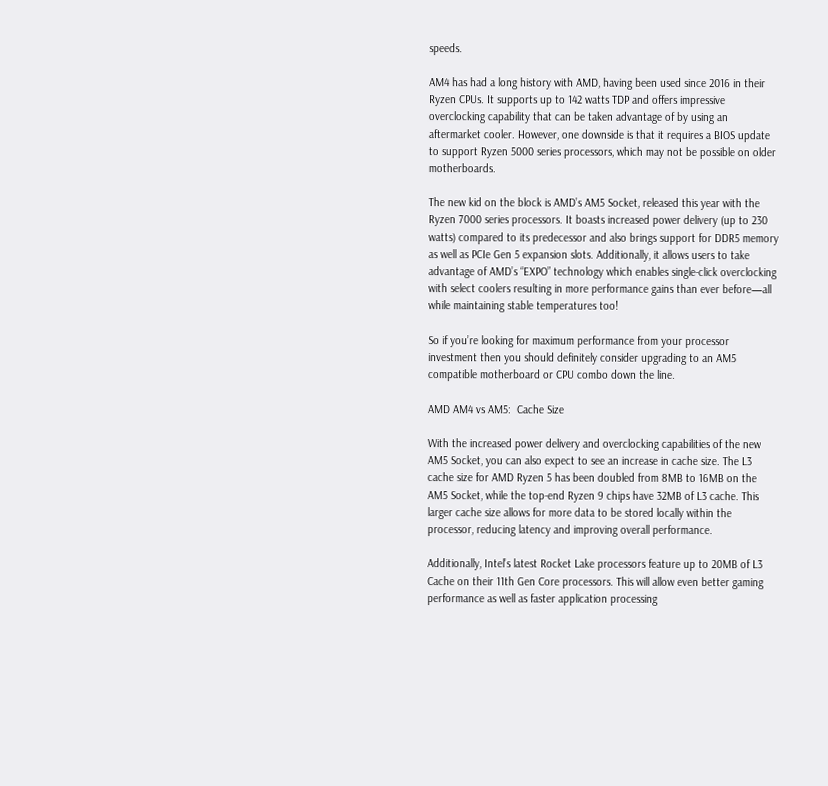speeds.

AM4 has had a long history with AMD, having been used since 2016 in their Ryzen CPUs. It supports up to 142 watts TDP and offers impressive overclocking capability that can be taken advantage of by using an aftermarket cooler. However, one downside is that it requires a BIOS update to support Ryzen 5000 series processors, which may not be possible on older motherboards.

The new kid on the block is AMD’s AM5 Socket, released this year with the Ryzen 7000 series processors. It boasts increased power delivery (up to 230 watts) compared to its predecessor and also brings support for DDR5 memory as well as PCIe Gen 5 expansion slots. Additionally, it allows users to take advantage of AMD’s “EXPO” technology which enables single-click overclocking with select coolers resulting in more performance gains than ever before—all while maintaining stable temperatures too!

So if you’re looking for maximum performance from your processor investment then you should definitely consider upgrading to an AM5 compatible motherboard or CPU combo down the line.

AMD AM4 vs AM5:  Cache Size

With the increased power delivery and overclocking capabilities of the new AM5 Socket, you can also expect to see an increase in cache size. The L3 cache size for AMD Ryzen 5 has been doubled from 8MB to 16MB on the AM5 Socket, while the top-end Ryzen 9 chips have 32MB of L3 cache. This larger cache size allows for more data to be stored locally within the processor, reducing latency and improving overall performance.

Additionally, Intel’s latest Rocket Lake processors feature up to 20MB of L3 Cache on their 11th Gen Core processors. This will allow even better gaming performance as well as faster application processing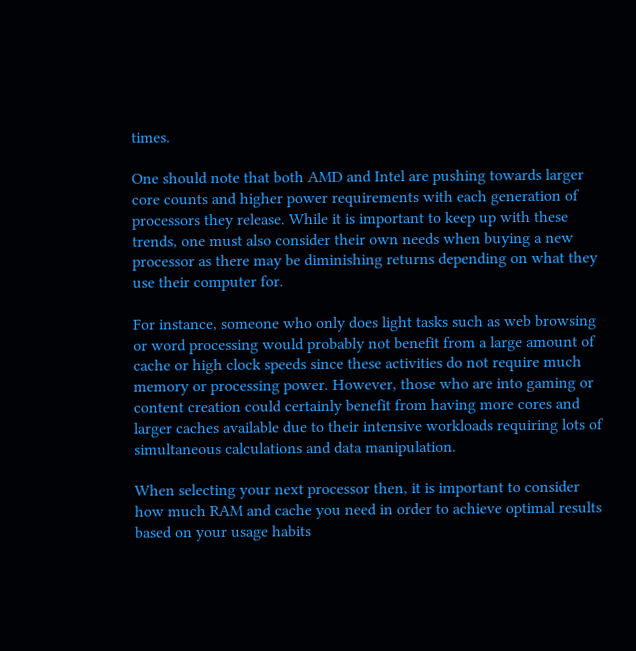times.

One should note that both AMD and Intel are pushing towards larger core counts and higher power requirements with each generation of processors they release. While it is important to keep up with these trends, one must also consider their own needs when buying a new processor as there may be diminishing returns depending on what they use their computer for.

For instance, someone who only does light tasks such as web browsing or word processing would probably not benefit from a large amount of cache or high clock speeds since these activities do not require much memory or processing power. However, those who are into gaming or content creation could certainly benefit from having more cores and larger caches available due to their intensive workloads requiring lots of simultaneous calculations and data manipulation.

When selecting your next processor then, it is important to consider how much RAM and cache you need in order to achieve optimal results based on your usage habits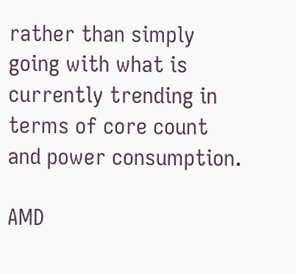rather than simply going with what is currently trending in terms of core count and power consumption.

AMD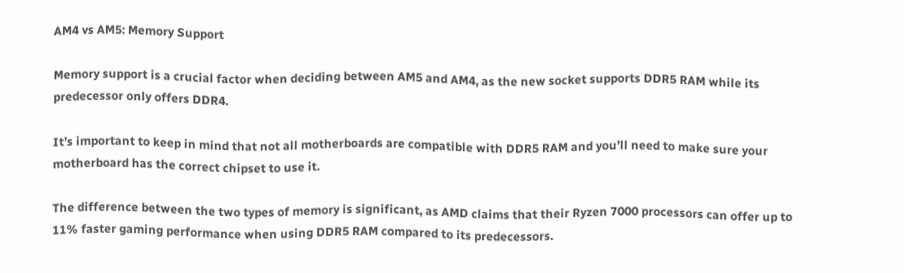AM4 vs AM5: Memory Support

Memory support is a crucial factor when deciding between AM5 and AM4, as the new socket supports DDR5 RAM while its predecessor only offers DDR4.

It’s important to keep in mind that not all motherboards are compatible with DDR5 RAM and you’ll need to make sure your motherboard has the correct chipset to use it.

The difference between the two types of memory is significant, as AMD claims that their Ryzen 7000 processors can offer up to 11% faster gaming performance when using DDR5 RAM compared to its predecessors.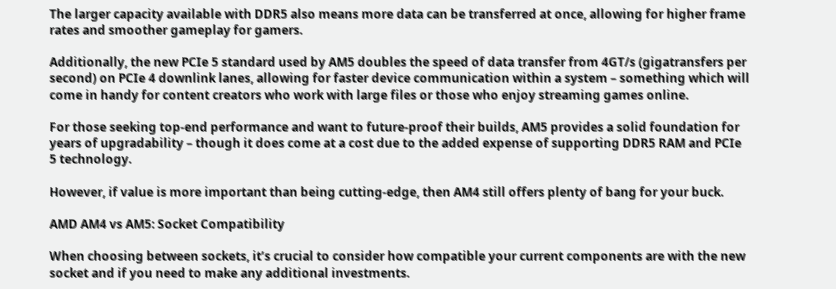The larger capacity available with DDR5 also means more data can be transferred at once, allowing for higher frame rates and smoother gameplay for gamers.

Additionally, the new PCIe 5 standard used by AM5 doubles the speed of data transfer from 4GT/s (gigatransfers per second) on PCIe 4 downlink lanes, allowing for faster device communication within a system – something which will come in handy for content creators who work with large files or those who enjoy streaming games online.

For those seeking top-end performance and want to future-proof their builds, AM5 provides a solid foundation for years of upgradability – though it does come at a cost due to the added expense of supporting DDR5 RAM and PCIe 5 technology.

However, if value is more important than being cutting-edge, then AM4 still offers plenty of bang for your buck.

AMD AM4 vs AM5: Socket Compatibility

When choosing between sockets, it’s crucial to consider how compatible your current components are with the new socket and if you need to make any additional investments.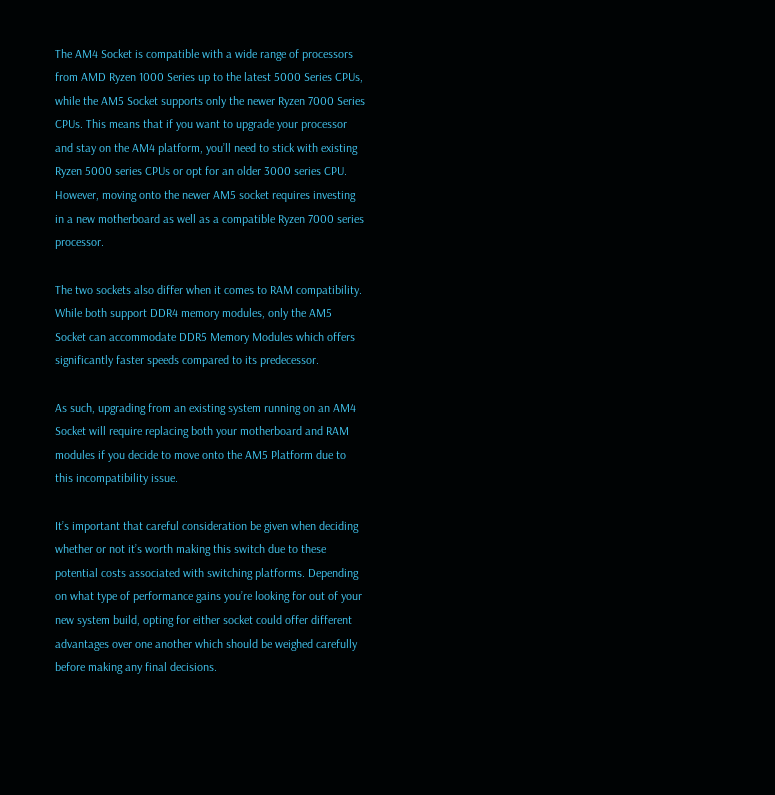The AM4 Socket is compatible with a wide range of processors from AMD Ryzen 1000 Series up to the latest 5000 Series CPUs, while the AM5 Socket supports only the newer Ryzen 7000 Series CPUs. This means that if you want to upgrade your processor and stay on the AM4 platform, you’ll need to stick with existing Ryzen 5000 series CPUs or opt for an older 3000 series CPU. However, moving onto the newer AM5 socket requires investing in a new motherboard as well as a compatible Ryzen 7000 series processor.

The two sockets also differ when it comes to RAM compatibility. While both support DDR4 memory modules, only the AM5 Socket can accommodate DDR5 Memory Modules which offers significantly faster speeds compared to its predecessor.

As such, upgrading from an existing system running on an AM4 Socket will require replacing both your motherboard and RAM modules if you decide to move onto the AM5 Platform due to this incompatibility issue.

It’s important that careful consideration be given when deciding whether or not it’s worth making this switch due to these potential costs associated with switching platforms. Depending on what type of performance gains you’re looking for out of your new system build, opting for either socket could offer different advantages over one another which should be weighed carefully before making any final decisions.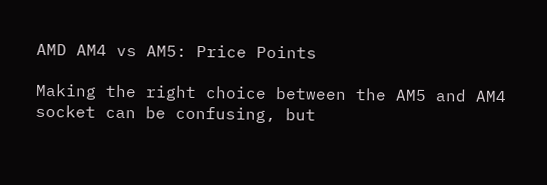AMD AM4 vs AM5: Price Points

Making the right choice between the AM5 and AM4 socket can be confusing, but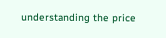understanding the price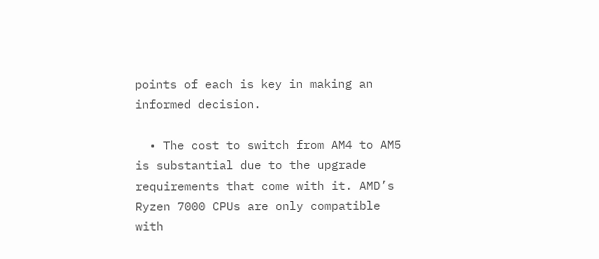points of each is key in making an informed decision.

  • The cost to switch from AM4 to AM5 is substantial due to the upgrade requirements that come with it. AMD’s Ryzen 7000 CPUs are only compatible with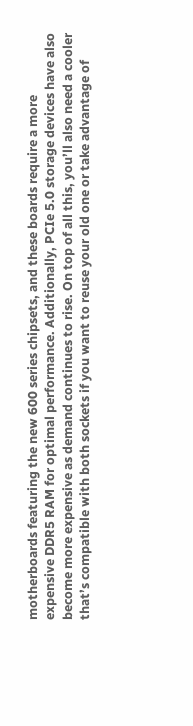motherboards featuring the new 600 series chipsets, and these boards require a more expensive DDR5 RAM for optimal performance. Additionally, PCIe 5.0 storage devices have also become more expensive as demand continues to rise. On top of all this, you’ll also need a cooler that’s compatible with both sockets if you want to reuse your old one or take advantage of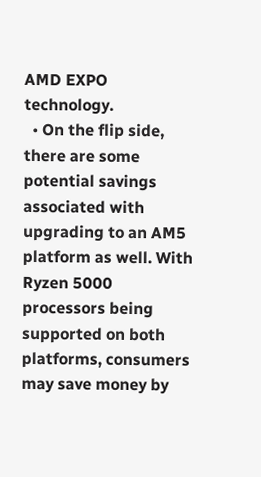AMD EXPO technology.
  • On the flip side, there are some potential savings associated with upgrading to an AM5 platform as well. With Ryzen 5000 processors being supported on both platforms, consumers may save money by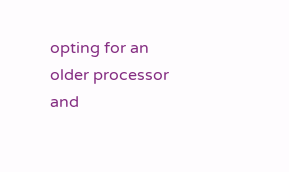opting for an older processor and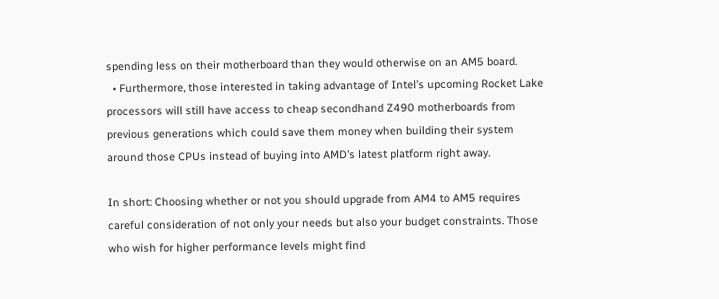spending less on their motherboard than they would otherwise on an AM5 board.
  • Furthermore, those interested in taking advantage of Intel’s upcoming Rocket Lake processors will still have access to cheap secondhand Z490 motherboards from previous generations which could save them money when building their system around those CPUs instead of buying into AMD’s latest platform right away.

In short: Choosing whether or not you should upgrade from AM4 to AM5 requires careful consideration of not only your needs but also your budget constraints. Those who wish for higher performance levels might find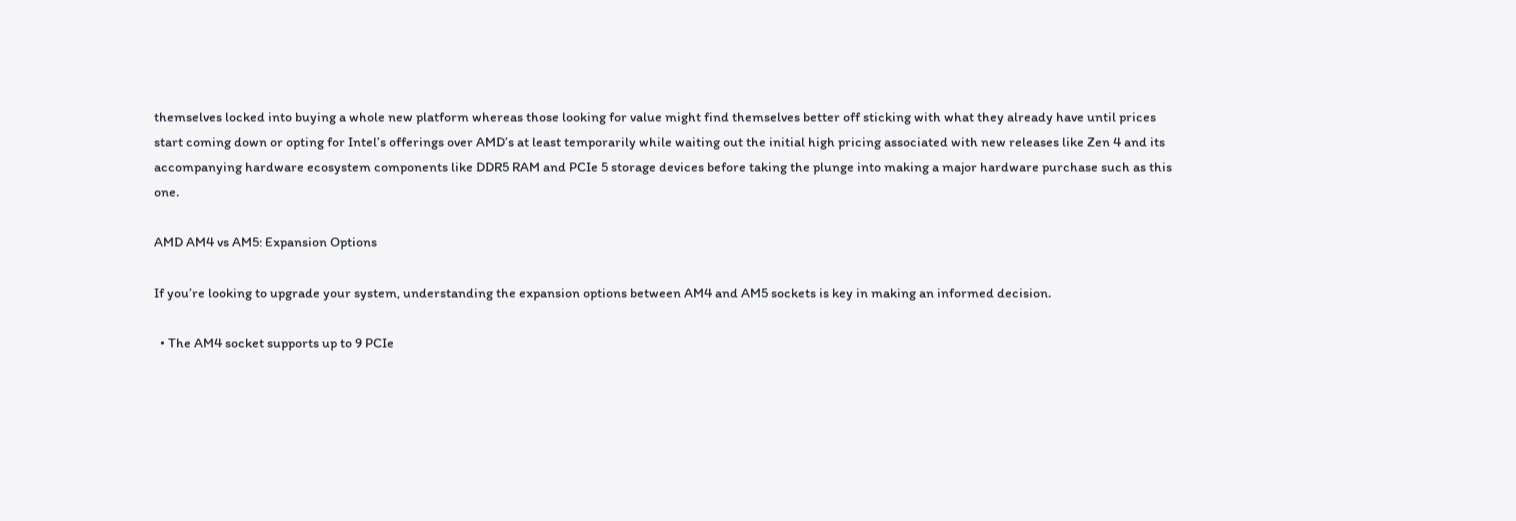themselves locked into buying a whole new platform whereas those looking for value might find themselves better off sticking with what they already have until prices start coming down or opting for Intel’s offerings over AMD’s at least temporarily while waiting out the initial high pricing associated with new releases like Zen 4 and its accompanying hardware ecosystem components like DDR5 RAM and PCIe 5 storage devices before taking the plunge into making a major hardware purchase such as this one.

AMD AM4 vs AM5: Expansion Options

If you’re looking to upgrade your system, understanding the expansion options between AM4 and AM5 sockets is key in making an informed decision.

  • The AM4 socket supports up to 9 PCIe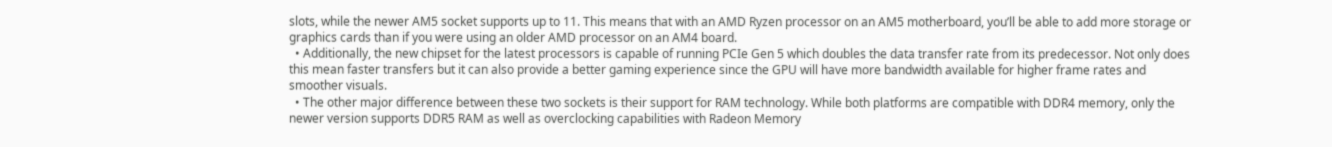slots, while the newer AM5 socket supports up to 11. This means that with an AMD Ryzen processor on an AM5 motherboard, you’ll be able to add more storage or graphics cards than if you were using an older AMD processor on an AM4 board.
  • Additionally, the new chipset for the latest processors is capable of running PCIe Gen 5 which doubles the data transfer rate from its predecessor. Not only does this mean faster transfers but it can also provide a better gaming experience since the GPU will have more bandwidth available for higher frame rates and smoother visuals.
  • The other major difference between these two sockets is their support for RAM technology. While both platforms are compatible with DDR4 memory, only the newer version supports DDR5 RAM as well as overclocking capabilities with Radeon Memory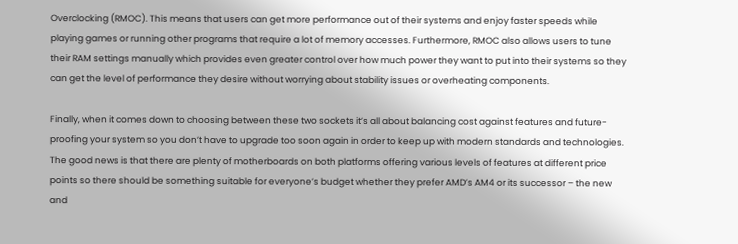Overclocking (RMOC). This means that users can get more performance out of their systems and enjoy faster speeds while playing games or running other programs that require a lot of memory accesses. Furthermore, RMOC also allows users to tune their RAM settings manually which provides even greater control over how much power they want to put into their systems so they can get the level of performance they desire without worrying about stability issues or overheating components.

Finally, when it comes down to choosing between these two sockets it’s all about balancing cost against features and future-proofing your system so you don’t have to upgrade too soon again in order to keep up with modern standards and technologies. The good news is that there are plenty of motherboards on both platforms offering various levels of features at different price points so there should be something suitable for everyone’s budget whether they prefer AMD’s AM4 or its successor – the new and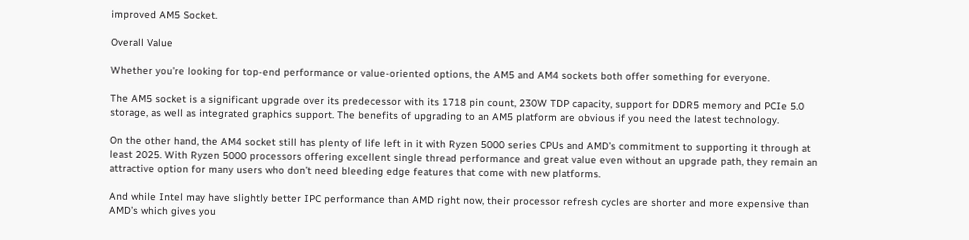improved AM5 Socket.

Overall Value

Whether you’re looking for top-end performance or value-oriented options, the AM5 and AM4 sockets both offer something for everyone.

The AM5 socket is a significant upgrade over its predecessor with its 1718 pin count, 230W TDP capacity, support for DDR5 memory and PCIe 5.0 storage, as well as integrated graphics support. The benefits of upgrading to an AM5 platform are obvious if you need the latest technology.

On the other hand, the AM4 socket still has plenty of life left in it with Ryzen 5000 series CPUs and AMD’s commitment to supporting it through at least 2025. With Ryzen 5000 processors offering excellent single thread performance and great value even without an upgrade path, they remain an attractive option for many users who don’t need bleeding edge features that come with new platforms.

And while Intel may have slightly better IPC performance than AMD right now, their processor refresh cycles are shorter and more expensive than AMD’s which gives you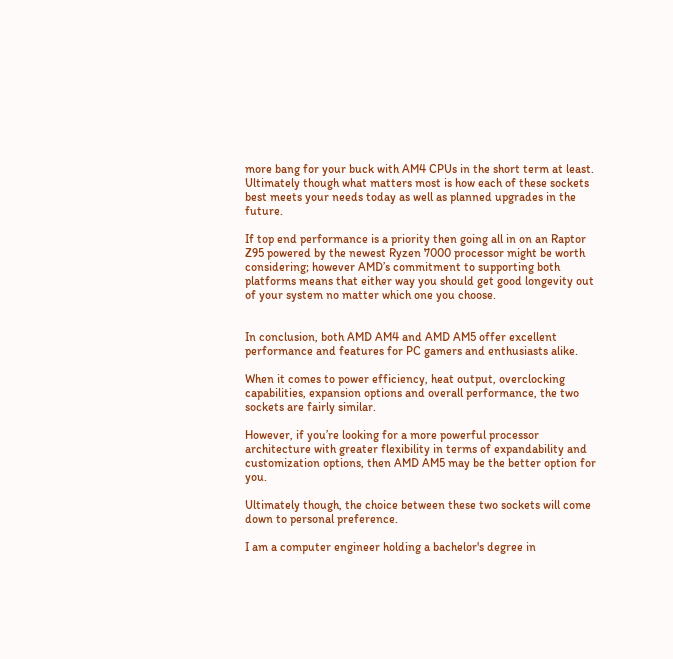more bang for your buck with AM4 CPUs in the short term at least. Ultimately though what matters most is how each of these sockets best meets your needs today as well as planned upgrades in the future.

If top end performance is a priority then going all in on an Raptor Z95 powered by the newest Ryzen 7000 processor might be worth considering; however AMD’s commitment to supporting both platforms means that either way you should get good longevity out of your system no matter which one you choose.


In conclusion, both AMD AM4 and AMD AM5 offer excellent performance and features for PC gamers and enthusiasts alike.

When it comes to power efficiency, heat output, overclocking capabilities, expansion options and overall performance, the two sockets are fairly similar.

However, if you’re looking for a more powerful processor architecture with greater flexibility in terms of expandability and customization options, then AMD AM5 may be the better option for you.

Ultimately though, the choice between these two sockets will come down to personal preference.

I am a computer engineer holding a bachelor's degree in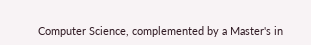Computer Science, complemented by a Master's in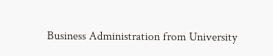Business Administration from University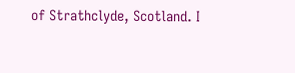of Strathclyde, Scotland. I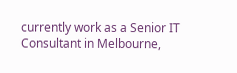currently work as a Senior IT Consultant in Melbourne,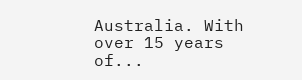Australia. With over 15 years of...